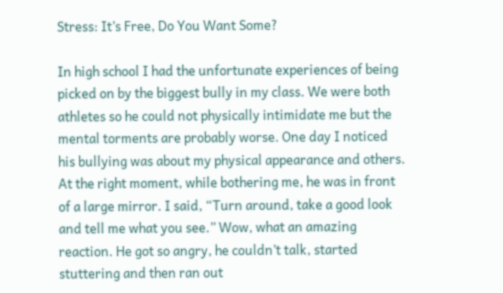Stress: It’s Free, Do You Want Some?

In high school I had the unfortunate experiences of being picked on by the biggest bully in my class. We were both athletes so he could not physically intimidate me but the mental torments are probably worse. One day I noticed his bullying was about my physical appearance and others. At the right moment, while bothering me, he was in front of a large mirror. I said, “Turn around, take a good look and tell me what you see.” Wow, what an amazing reaction. He got so angry, he couldn’t talk, started stuttering and then ran out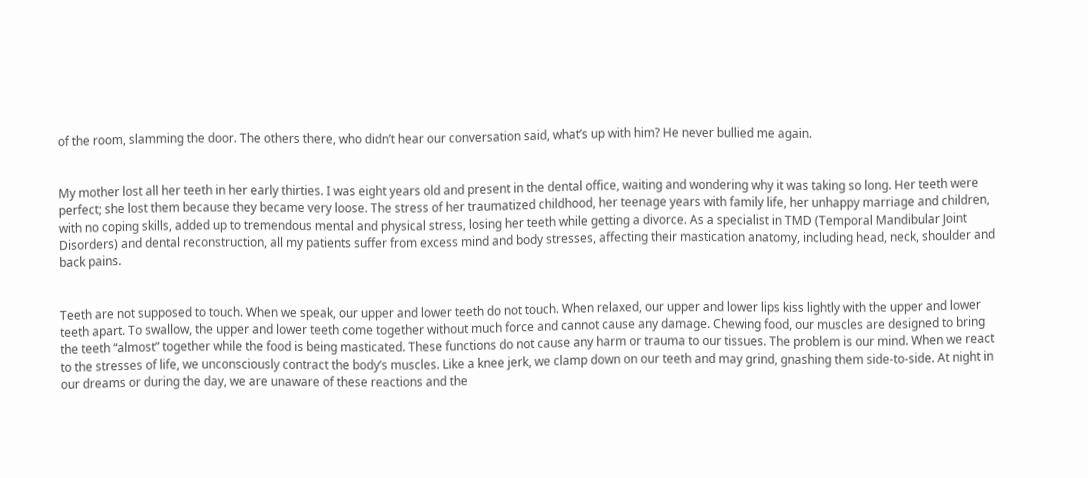of the room, slamming the door. The others there, who didn’t hear our conversation said, what’s up with him? He never bullied me again.


My mother lost all her teeth in her early thirties. I was eight years old and present in the dental office, waiting and wondering why it was taking so long. Her teeth were perfect; she lost them because they became very loose. The stress of her traumatized childhood, her teenage years with family life, her unhappy marriage and children, with no coping skills, added up to tremendous mental and physical stress, losing her teeth while getting a divorce. As a specialist in TMD (Temporal Mandibular Joint Disorders) and dental reconstruction, all my patients suffer from excess mind and body stresses, affecting their mastication anatomy, including head, neck, shoulder and back pains.


Teeth are not supposed to touch. When we speak, our upper and lower teeth do not touch. When relaxed, our upper and lower lips kiss lightly with the upper and lower teeth apart. To swallow, the upper and lower teeth come together without much force and cannot cause any damage. Chewing food, our muscles are designed to bring the teeth “almost” together while the food is being masticated. These functions do not cause any harm or trauma to our tissues. The problem is our mind. When we react to the stresses of life, we unconsciously contract the body’s muscles. Like a knee jerk, we clamp down on our teeth and may grind, gnashing them side-to-side. At night in our dreams or during the day, we are unaware of these reactions and the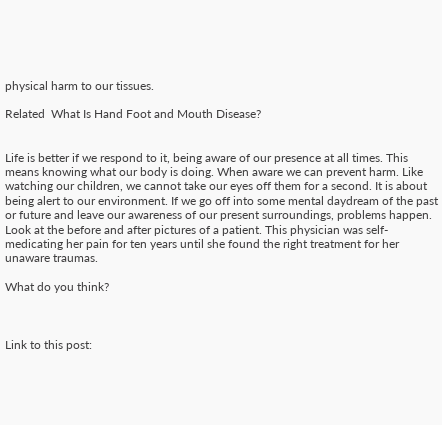physical harm to our tissues.

Related  What Is Hand Foot and Mouth Disease?


Life is better if we respond to it, being aware of our presence at all times. This means knowing what our body is doing. When aware we can prevent harm. Like watching our children, we cannot take our eyes off them for a second. It is about being alert to our environment. If we go off into some mental daydream of the past or future and leave our awareness of our present surroundings, problems happen. Look at the before and after pictures of a patient. This physician was self-medicating her pain for ten years until she found the right treatment for her unaware traumas.

What do you think?



Link to this post: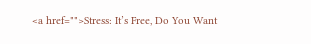<a href="">Stress: It’s Free, Do You Want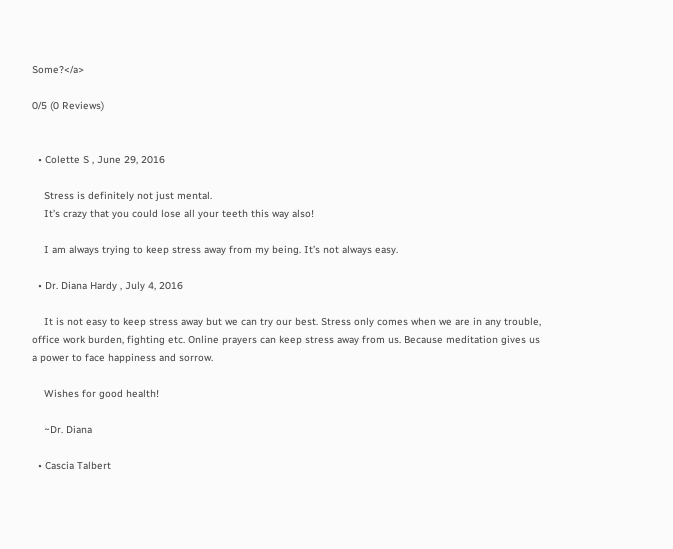Some?</a>

0/5 (0 Reviews)


  • Colette S , June 29, 2016

    Stress is definitely not just mental.
    It’s crazy that you could lose all your teeth this way also!

    I am always trying to keep stress away from my being. It’s not always easy.

  • Dr. Diana Hardy , July 4, 2016

    It is not easy to keep stress away but we can try our best. Stress only comes when we are in any trouble, office work burden, fighting etc. Online prayers can keep stress away from us. Because meditation gives us a power to face happiness and sorrow.

    Wishes for good health!

    ~Dr. Diana

  • Cascia Talbert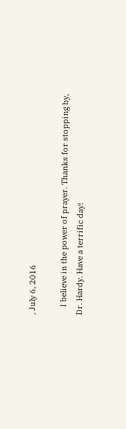, July 6, 2016

    I believe in the power of prayer. Thanks for stopping by, Dr. Hardy. Have a terrific day!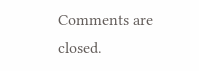Comments are closed.